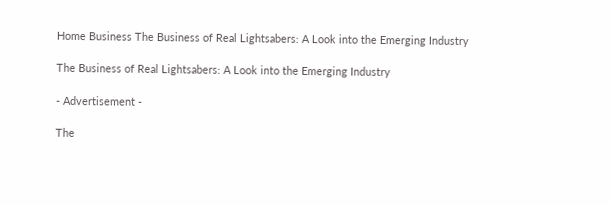Home Business The Business of Real Lightsabers: A Look into the Emerging Industry

The Business of Real Lightsabers: A Look into the Emerging Industry

- Advertisement -

The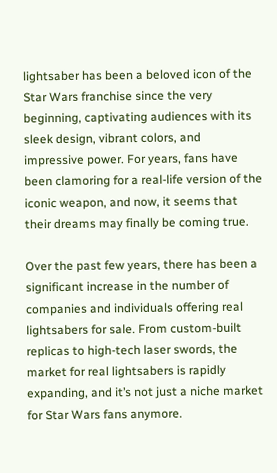lightsaber has been a beloved icon of the Star Wars franchise since the very beginning, captivating audiences with its sleek design, vibrant colors, and impressive power. For years, fans have been clamoring for a real-life version of the iconic weapon, and now, it seems that their dreams may finally be coming true.

Over the past few years, there has been a significant increase in the number of companies and individuals offering real lightsabers for sale. From custom-built replicas to high-tech laser swords, the market for real lightsabers is rapidly expanding, and it’s not just a niche market for Star Wars fans anymore.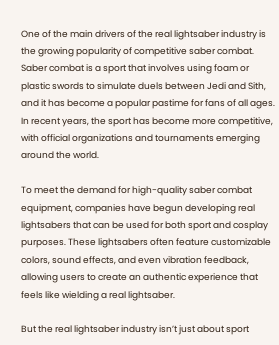One of the main drivers of the real lightsaber industry is the growing popularity of competitive saber combat. Saber combat is a sport that involves using foam or plastic swords to simulate duels between Jedi and Sith, and it has become a popular pastime for fans of all ages. In recent years, the sport has become more competitive, with official organizations and tournaments emerging around the world.

To meet the demand for high-quality saber combat equipment, companies have begun developing real lightsabers that can be used for both sport and cosplay purposes. These lightsabers often feature customizable colors, sound effects, and even vibration feedback, allowing users to create an authentic experience that feels like wielding a real lightsaber.

But the real lightsaber industry isn’t just about sport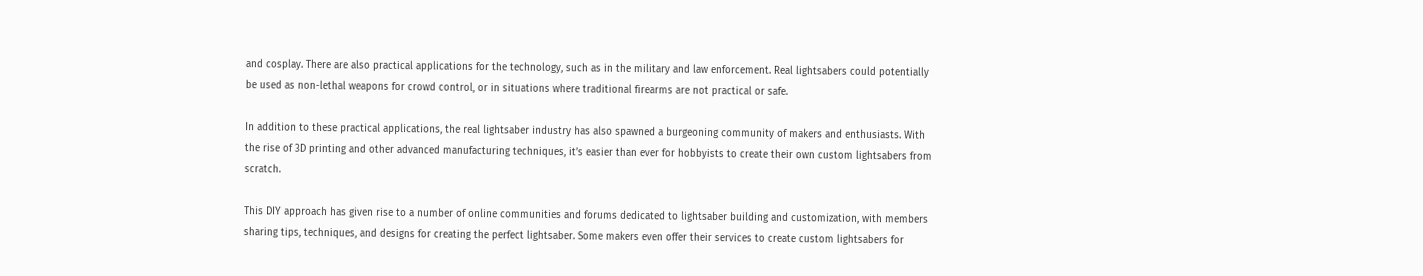and cosplay. There are also practical applications for the technology, such as in the military and law enforcement. Real lightsabers could potentially be used as non-lethal weapons for crowd control, or in situations where traditional firearms are not practical or safe.

In addition to these practical applications, the real lightsaber industry has also spawned a burgeoning community of makers and enthusiasts. With the rise of 3D printing and other advanced manufacturing techniques, it’s easier than ever for hobbyists to create their own custom lightsabers from scratch.

This DIY approach has given rise to a number of online communities and forums dedicated to lightsaber building and customization, with members sharing tips, techniques, and designs for creating the perfect lightsaber. Some makers even offer their services to create custom lightsabers for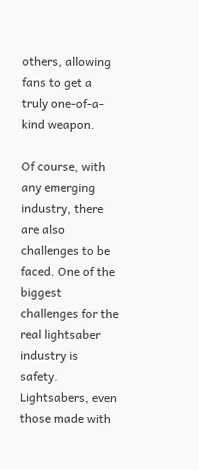others, allowing fans to get a truly one-of-a-kind weapon.

Of course, with any emerging industry, there are also challenges to be faced. One of the biggest challenges for the real lightsaber industry is safety. Lightsabers, even those made with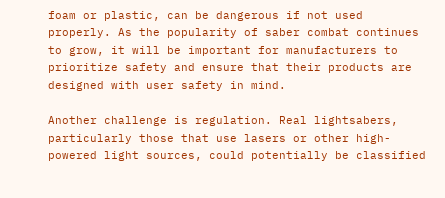foam or plastic, can be dangerous if not used properly. As the popularity of saber combat continues to grow, it will be important for manufacturers to prioritize safety and ensure that their products are designed with user safety in mind.

Another challenge is regulation. Real lightsabers, particularly those that use lasers or other high-powered light sources, could potentially be classified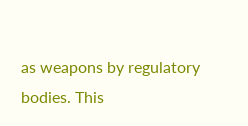as weapons by regulatory bodies. This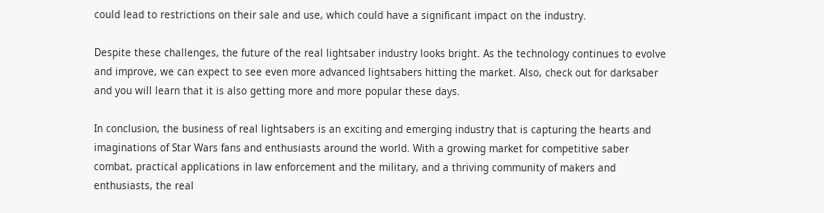could lead to restrictions on their sale and use, which could have a significant impact on the industry.

Despite these challenges, the future of the real lightsaber industry looks bright. As the technology continues to evolve and improve, we can expect to see even more advanced lightsabers hitting the market. Also, check out for darksaber and you will learn that it is also getting more and more popular these days.

In conclusion, the business of real lightsabers is an exciting and emerging industry that is capturing the hearts and imaginations of Star Wars fans and enthusiasts around the world. With a growing market for competitive saber combat, practical applications in law enforcement and the military, and a thriving community of makers and enthusiasts, the real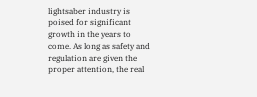lightsaber industry is poised for significant growth in the years to come. As long as safety and regulation are given the proper attention, the real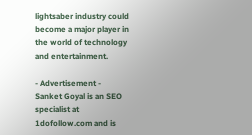lightsaber industry could become a major player in the world of technology and entertainment.

- Advertisement -
Sanket Goyal is an SEO specialist at 1dofollow.com and is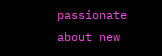passionate about new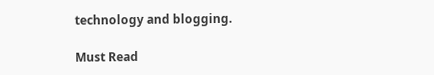technology and blogging.

Must Read